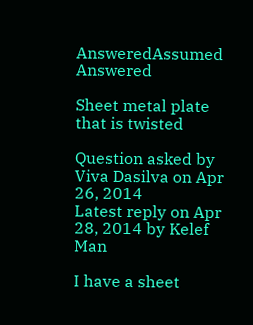AnsweredAssumed Answered

Sheet metal plate that is twisted

Question asked by Viva Dasilva on Apr 26, 2014
Latest reply on Apr 28, 2014 by Kelef Man

I have a sheet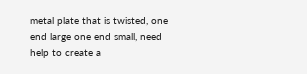metal plate that is twisted, one end large one end small, need help to create a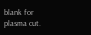blank for plasma cut.